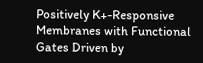Positively K+-Responsive Membranes with Functional Gates Driven by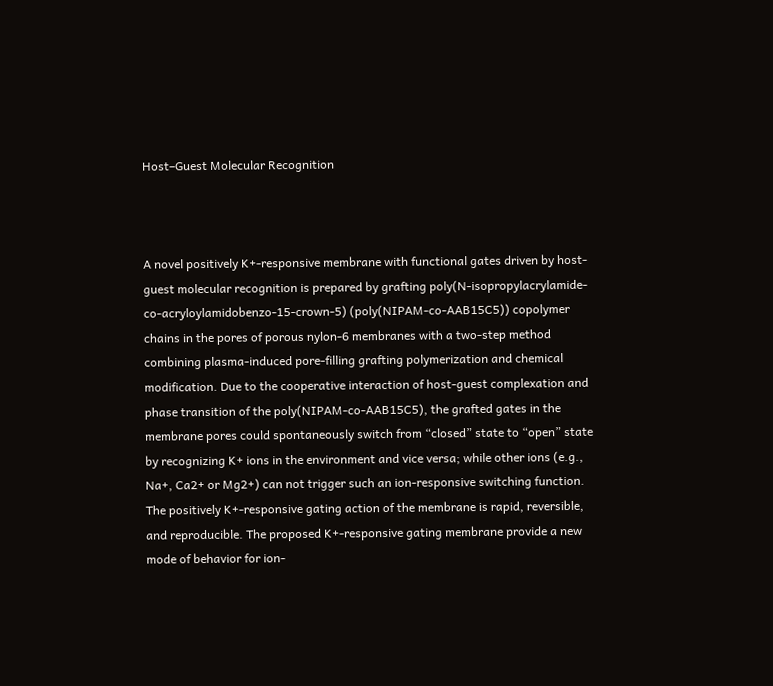Host–Guest Molecular Recognition



A novel positively K+-responsive membrane with functional gates driven by host-guest molecular recognition is prepared by grafting poly(N-isopropylacrylamide-co-acryloylamidobenzo-15-crown-5) (poly(NIPAM-co-AAB15C5)) copolymer chains in the pores of porous nylon-6 membranes with a two-step method combining plasma-induced pore-filling grafting polymerization and chemical modification. Due to the cooperative interaction of host-guest complexation and phase transition of the poly(NIPAM-co-AAB15C5), the grafted gates in the membrane pores could spontaneously switch from “closed” state to “open” state by recognizing K+ ions in the environment and vice versa; while other ions (e.g., Na+, Ca2+ or Mg2+) can not trigger such an ion-responsive switching function. The positively K+-responsive gating action of the membrane is rapid, reversible, and reproducible. The proposed K+-responsive gating membrane provide a new mode of behavior for ion-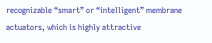recognizable “smart” or “intelligent” membrane actuators, which is highly attractive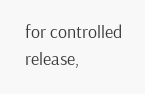for controlled release,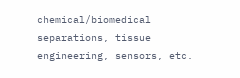chemical/biomedical separations, tissue engineering, sensors, etc.